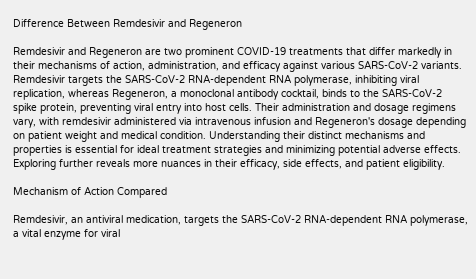Difference Between Remdesivir and Regeneron

Remdesivir and Regeneron are two prominent COVID-19 treatments that differ markedly in their mechanisms of action, administration, and efficacy against various SARS-CoV-2 variants. Remdesivir targets the SARS-CoV-2 RNA-dependent RNA polymerase, inhibiting viral replication, whereas Regeneron, a monoclonal antibody cocktail, binds to the SARS-CoV-2 spike protein, preventing viral entry into host cells. Their administration and dosage regimens vary, with remdesivir administered via intravenous infusion and Regeneron's dosage depending on patient weight and medical condition. Understanding their distinct mechanisms and properties is essential for ideal treatment strategies and minimizing potential adverse effects. Exploring further reveals more nuances in their efficacy, side effects, and patient eligibility.

Mechanism of Action Compared

Remdesivir, an antiviral medication, targets the SARS-CoV-2 RNA-dependent RNA polymerase, a vital enzyme for viral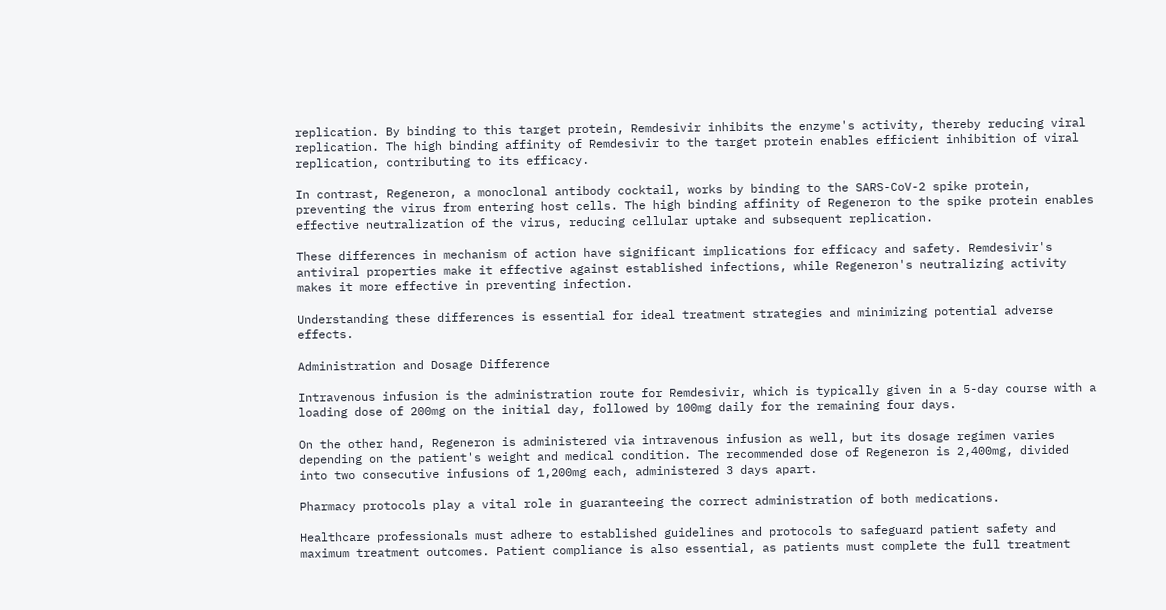replication. By binding to this target protein, Remdesivir inhibits the enzyme's activity, thereby reducing viral replication. The high binding affinity of Remdesivir to the target protein enables efficient inhibition of viral replication, contributing to its efficacy.

In contrast, Regeneron, a monoclonal antibody cocktail, works by binding to the SARS-CoV-2 spike protein, preventing the virus from entering host cells. The high binding affinity of Regeneron to the spike protein enables effective neutralization of the virus, reducing cellular uptake and subsequent replication.

These differences in mechanism of action have significant implications for efficacy and safety. Remdesivir's antiviral properties make it effective against established infections, while Regeneron's neutralizing activity makes it more effective in preventing infection.

Understanding these differences is essential for ideal treatment strategies and minimizing potential adverse effects.

Administration and Dosage Difference

Intravenous infusion is the administration route for Remdesivir, which is typically given in a 5-day course with a loading dose of 200mg on the initial day, followed by 100mg daily for the remaining four days.

On the other hand, Regeneron is administered via intravenous infusion as well, but its dosage regimen varies depending on the patient's weight and medical condition. The recommended dose of Regeneron is 2,400mg, divided into two consecutive infusions of 1,200mg each, administered 3 days apart.

Pharmacy protocols play a vital role in guaranteeing the correct administration of both medications.

Healthcare professionals must adhere to established guidelines and protocols to safeguard patient safety and maximum treatment outcomes. Patient compliance is also essential, as patients must complete the full treatment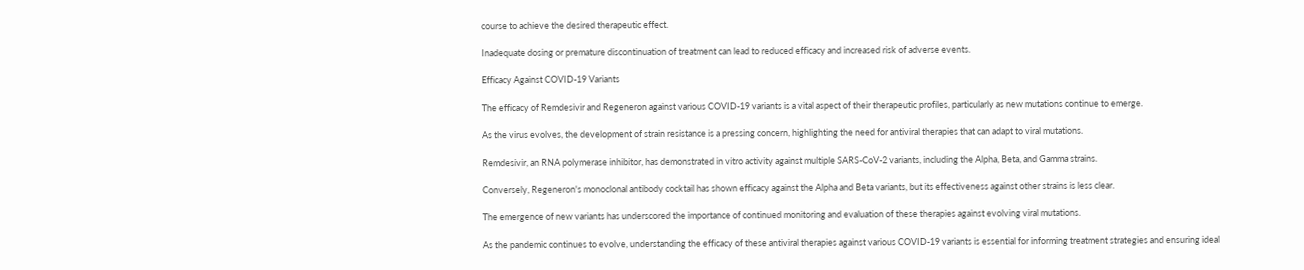course to achieve the desired therapeutic effect.

Inadequate dosing or premature discontinuation of treatment can lead to reduced efficacy and increased risk of adverse events.

Efficacy Against COVID-19 Variants

The efficacy of Remdesivir and Regeneron against various COVID-19 variants is a vital aspect of their therapeutic profiles, particularly as new mutations continue to emerge.

As the virus evolves, the development of strain resistance is a pressing concern, highlighting the need for antiviral therapies that can adapt to viral mutations.

Remdesivir, an RNA polymerase inhibitor, has demonstrated in vitro activity against multiple SARS-CoV-2 variants, including the Alpha, Beta, and Gamma strains.

Conversely, Regeneron's monoclonal antibody cocktail has shown efficacy against the Alpha and Beta variants, but its effectiveness against other strains is less clear.

The emergence of new variants has underscored the importance of continued monitoring and evaluation of these therapies against evolving viral mutations.

As the pandemic continues to evolve, understanding the efficacy of these antiviral therapies against various COVID-19 variants is essential for informing treatment strategies and ensuring ideal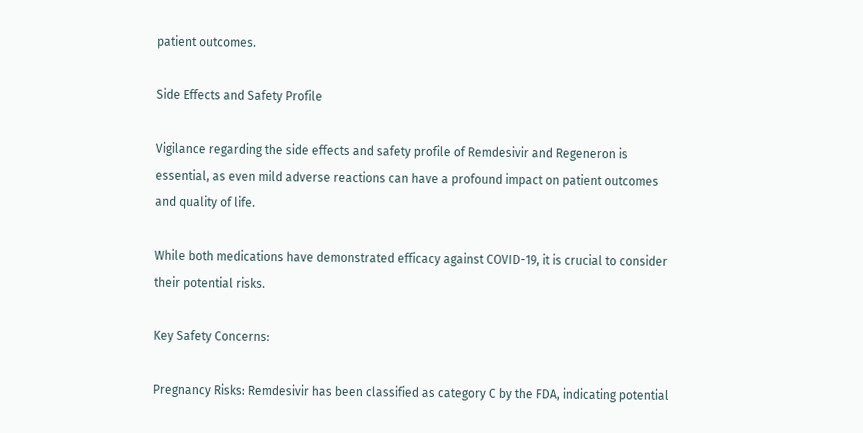patient outcomes.

Side Effects and Safety Profile

Vigilance regarding the side effects and safety profile of Remdesivir and Regeneron is essential, as even mild adverse reactions can have a profound impact on patient outcomes and quality of life.

While both medications have demonstrated efficacy against COVID-19, it is crucial to consider their potential risks.

Key Safety Concerns:

Pregnancy Risks: Remdesivir has been classified as category C by the FDA, indicating potential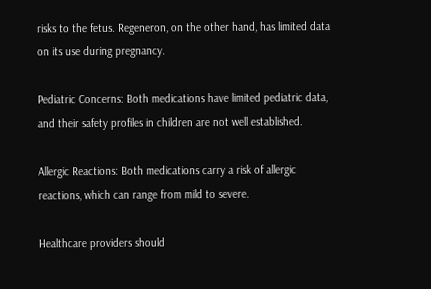risks to the fetus. Regeneron, on the other hand, has limited data on its use during pregnancy.

Pediatric Concerns: Both medications have limited pediatric data, and their safety profiles in children are not well established.

Allergic Reactions: Both medications carry a risk of allergic reactions, which can range from mild to severe.

Healthcare providers should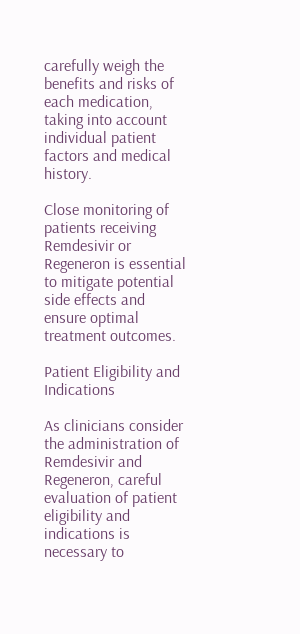carefully weigh the benefits and risks of each medication, taking into account individual patient factors and medical history.

Close monitoring of patients receiving Remdesivir or Regeneron is essential to mitigate potential side effects and ensure optimal treatment outcomes.

Patient Eligibility and Indications

As clinicians consider the administration of Remdesivir and Regeneron, careful evaluation of patient eligibility and indications is necessary to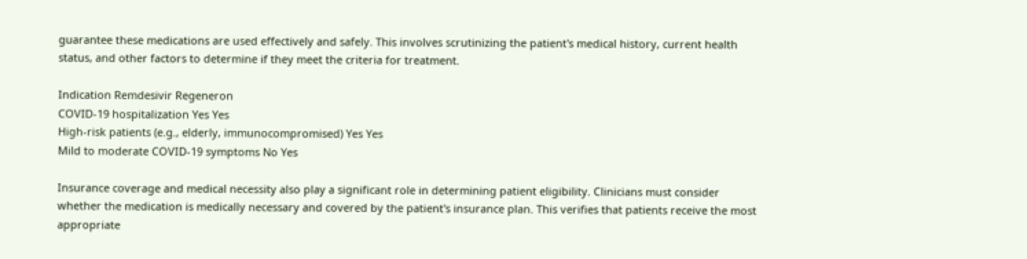guarantee these medications are used effectively and safely. This involves scrutinizing the patient's medical history, current health status, and other factors to determine if they meet the criteria for treatment.

Indication Remdesivir Regeneron
COVID-19 hospitalization Yes Yes
High-risk patients (e.g., elderly, immunocompromised) Yes Yes
Mild to moderate COVID-19 symptoms No Yes

Insurance coverage and medical necessity also play a significant role in determining patient eligibility. Clinicians must consider whether the medication is medically necessary and covered by the patient's insurance plan. This verifies that patients receive the most appropriate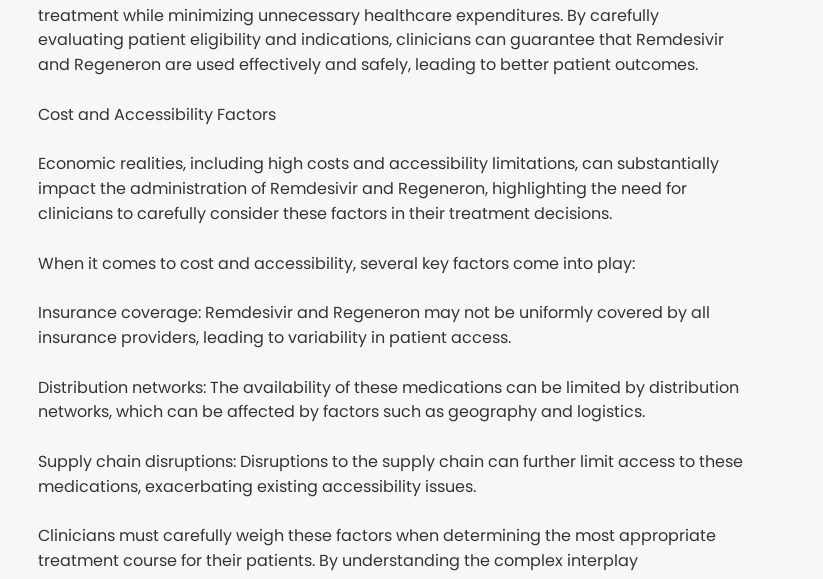treatment while minimizing unnecessary healthcare expenditures. By carefully evaluating patient eligibility and indications, clinicians can guarantee that Remdesivir and Regeneron are used effectively and safely, leading to better patient outcomes.

Cost and Accessibility Factors

Economic realities, including high costs and accessibility limitations, can substantially impact the administration of Remdesivir and Regeneron, highlighting the need for clinicians to carefully consider these factors in their treatment decisions.

When it comes to cost and accessibility, several key factors come into play:

Insurance coverage: Remdesivir and Regeneron may not be uniformly covered by all insurance providers, leading to variability in patient access.

Distribution networks: The availability of these medications can be limited by distribution networks, which can be affected by factors such as geography and logistics.

Supply chain disruptions: Disruptions to the supply chain can further limit access to these medications, exacerbating existing accessibility issues.

Clinicians must carefully weigh these factors when determining the most appropriate treatment course for their patients. By understanding the complex interplay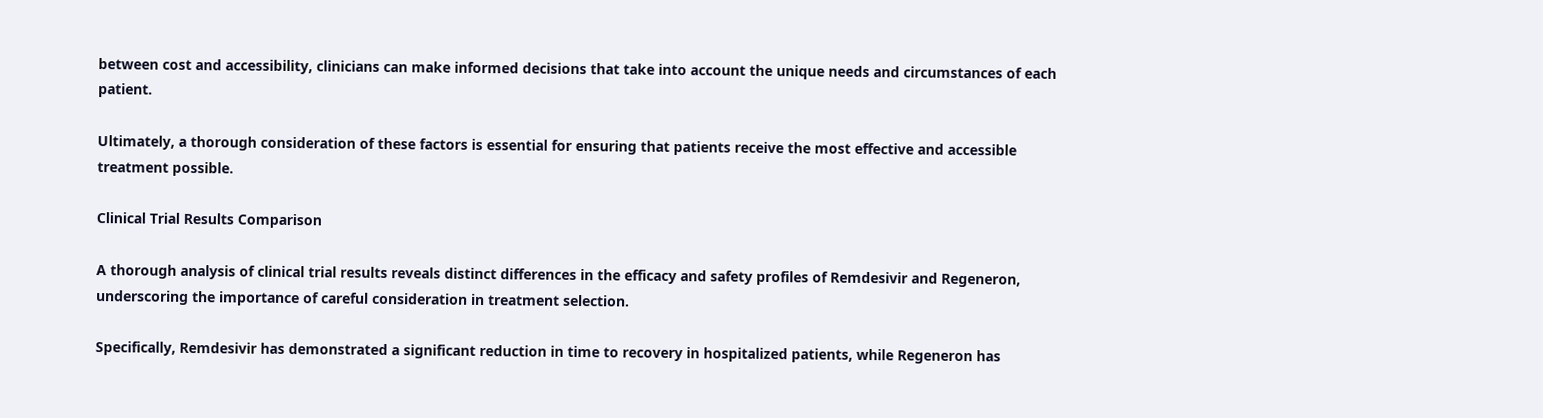between cost and accessibility, clinicians can make informed decisions that take into account the unique needs and circumstances of each patient.

Ultimately, a thorough consideration of these factors is essential for ensuring that patients receive the most effective and accessible treatment possible.

Clinical Trial Results Comparison

A thorough analysis of clinical trial results reveals distinct differences in the efficacy and safety profiles of Remdesivir and Regeneron, underscoring the importance of careful consideration in treatment selection.

Specifically, Remdesivir has demonstrated a significant reduction in time to recovery in hospitalized patients, while Regeneron has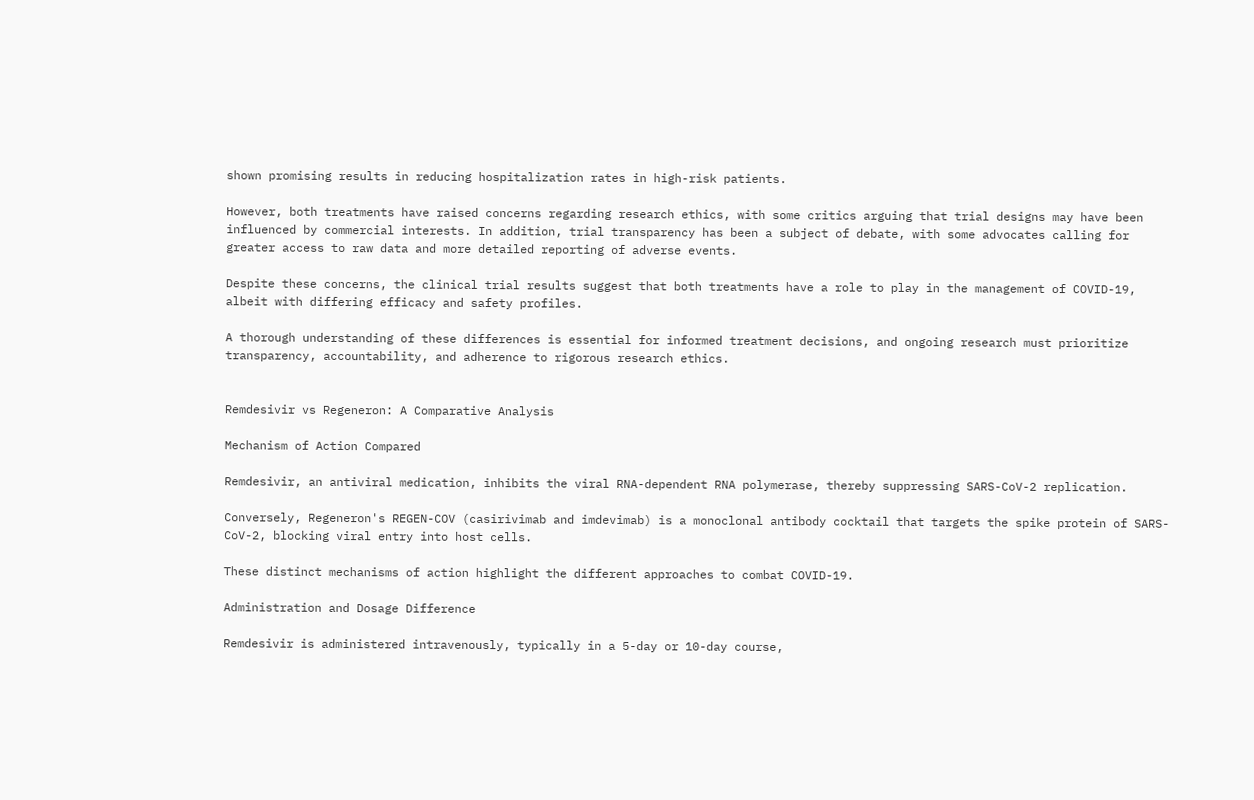shown promising results in reducing hospitalization rates in high-risk patients.

However, both treatments have raised concerns regarding research ethics, with some critics arguing that trial designs may have been influenced by commercial interests. In addition, trial transparency has been a subject of debate, with some advocates calling for greater access to raw data and more detailed reporting of adverse events.

Despite these concerns, the clinical trial results suggest that both treatments have a role to play in the management of COVID-19, albeit with differing efficacy and safety profiles.

A thorough understanding of these differences is essential for informed treatment decisions, and ongoing research must prioritize transparency, accountability, and adherence to rigorous research ethics.


Remdesivir vs Regeneron: A Comparative Analysis

Mechanism of Action Compared

Remdesivir, an antiviral medication, inhibits the viral RNA-dependent RNA polymerase, thereby suppressing SARS-CoV-2 replication.

Conversely, Regeneron's REGEN-COV (casirivimab and imdevimab) is a monoclonal antibody cocktail that targets the spike protein of SARS-CoV-2, blocking viral entry into host cells.

These distinct mechanisms of action highlight the different approaches to combat COVID-19.

Administration and Dosage Difference

Remdesivir is administered intravenously, typically in a 5-day or 10-day course,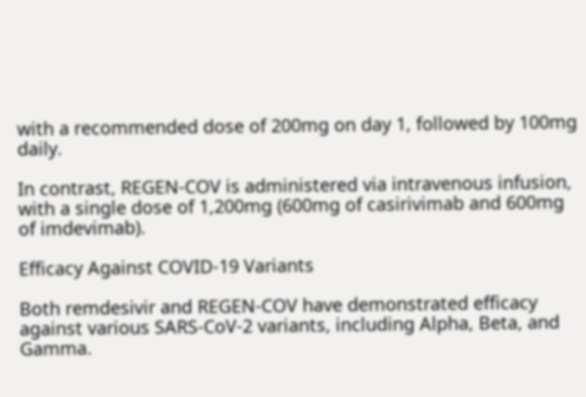with a recommended dose of 200mg on day 1, followed by 100mg daily.

In contrast, REGEN-COV is administered via intravenous infusion, with a single dose of 1,200mg (600mg of casirivimab and 600mg of imdevimab).

Efficacy Against COVID-19 Variants

Both remdesivir and REGEN-COV have demonstrated efficacy against various SARS-CoV-2 variants, including Alpha, Beta, and Gamma.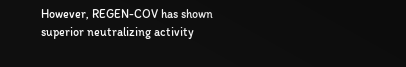However, REGEN-COV has shown superior neutralizing activity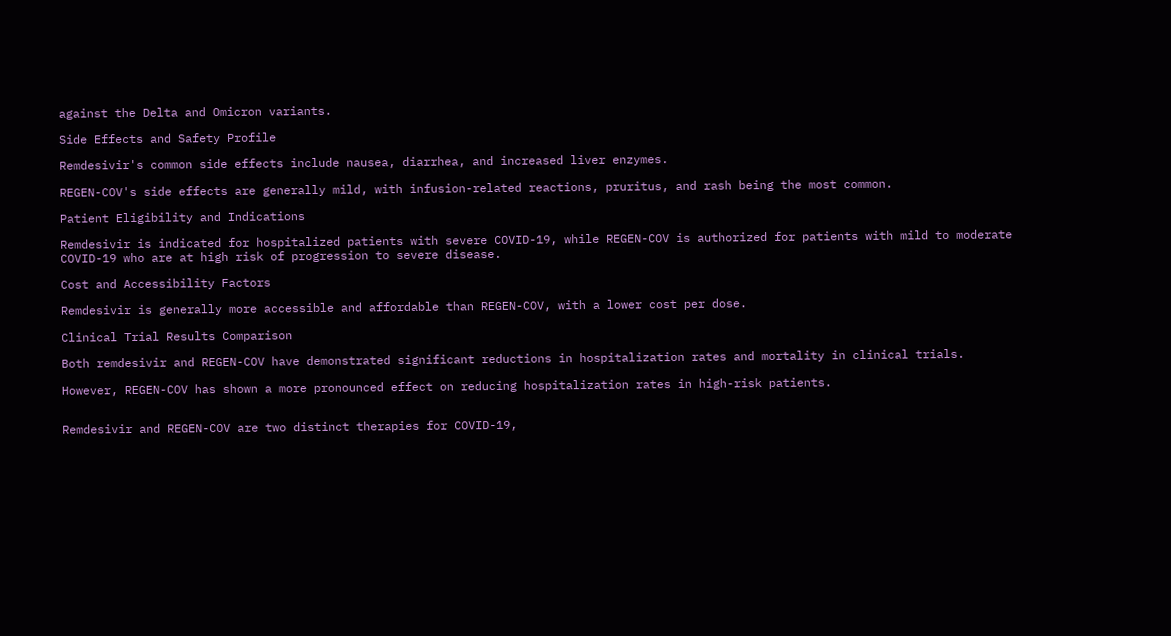against the Delta and Omicron variants.

Side Effects and Safety Profile

Remdesivir's common side effects include nausea, diarrhea, and increased liver enzymes.

REGEN-COV's side effects are generally mild, with infusion-related reactions, pruritus, and rash being the most common.

Patient Eligibility and Indications

Remdesivir is indicated for hospitalized patients with severe COVID-19, while REGEN-COV is authorized for patients with mild to moderate COVID-19 who are at high risk of progression to severe disease.

Cost and Accessibility Factors

Remdesivir is generally more accessible and affordable than REGEN-COV, with a lower cost per dose.

Clinical Trial Results Comparison

Both remdesivir and REGEN-COV have demonstrated significant reductions in hospitalization rates and mortality in clinical trials.

However, REGEN-COV has shown a more pronounced effect on reducing hospitalization rates in high-risk patients.


Remdesivir and REGEN-COV are two distinct therapies for COVID-19,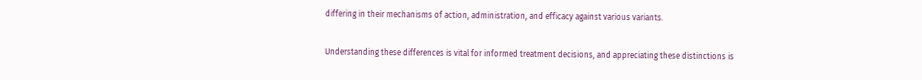differing in their mechanisms of action, administration, and efficacy against various variants.

Understanding these differences is vital for informed treatment decisions, and appreciating these distinctions is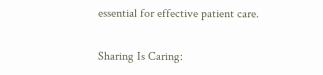essential for effective patient care.

Sharing Is Caring: